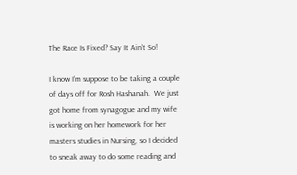The Race Is Fixed? Say It Ain’t So!

I know I’m suppose to be taking a couple of days off for Rosh Hashanah.  We just got home from synagogue and my wife is working on her homework for her masters studies in Nursing, so I decided to sneak away to do some reading and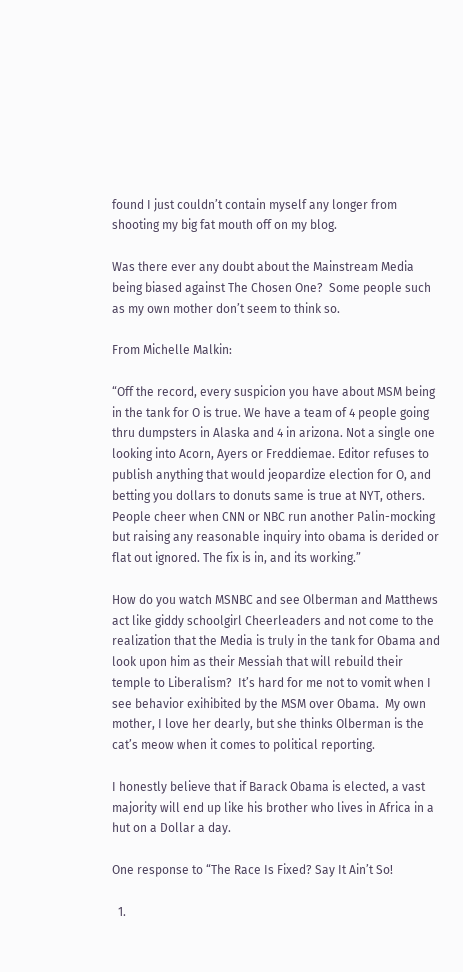found I just couldn’t contain myself any longer from shooting my big fat mouth off on my blog.

Was there ever any doubt about the Mainstream Media being biased against The Chosen One?  Some people such as my own mother don’t seem to think so.

From Michelle Malkin:

“Off the record, every suspicion you have about MSM being in the tank for O is true. We have a team of 4 people going thru dumpsters in Alaska and 4 in arizona. Not a single one looking into Acorn, Ayers or Freddiemae. Editor refuses to publish anything that would jeopardize election for O, and betting you dollars to donuts same is true at NYT, others. People cheer when CNN or NBC run another Palin-mocking but raising any reasonable inquiry into obama is derided or flat out ignored. The fix is in, and its working.”

How do you watch MSNBC and see Olberman and Matthews act like giddy schoolgirl Cheerleaders and not come to the realization that the Media is truly in the tank for Obama and look upon him as their Messiah that will rebuild their temple to Liberalism?  It’s hard for me not to vomit when I see behavior exihibited by the MSM over Obama.  My own mother, I love her dearly, but she thinks Olberman is the cat’s meow when it comes to political reporting.

I honestly believe that if Barack Obama is elected, a vast majority will end up like his brother who lives in Africa in a hut on a Dollar a day.

One response to “The Race Is Fixed? Say It Ain’t So!

  1.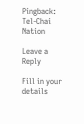Pingback: Tel-Chai Nation

Leave a Reply

Fill in your details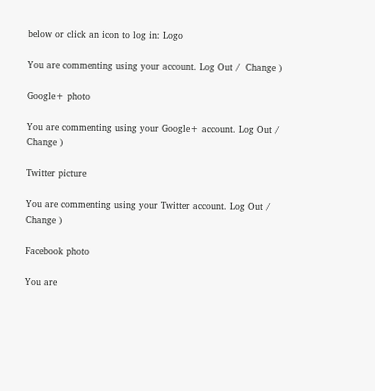below or click an icon to log in: Logo

You are commenting using your account. Log Out /  Change )

Google+ photo

You are commenting using your Google+ account. Log Out /  Change )

Twitter picture

You are commenting using your Twitter account. Log Out /  Change )

Facebook photo

You are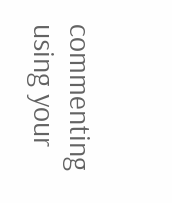commenting using your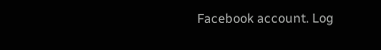Facebook account. Log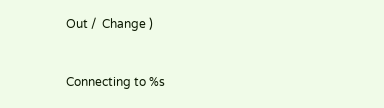Out /  Change )


Connecting to %s